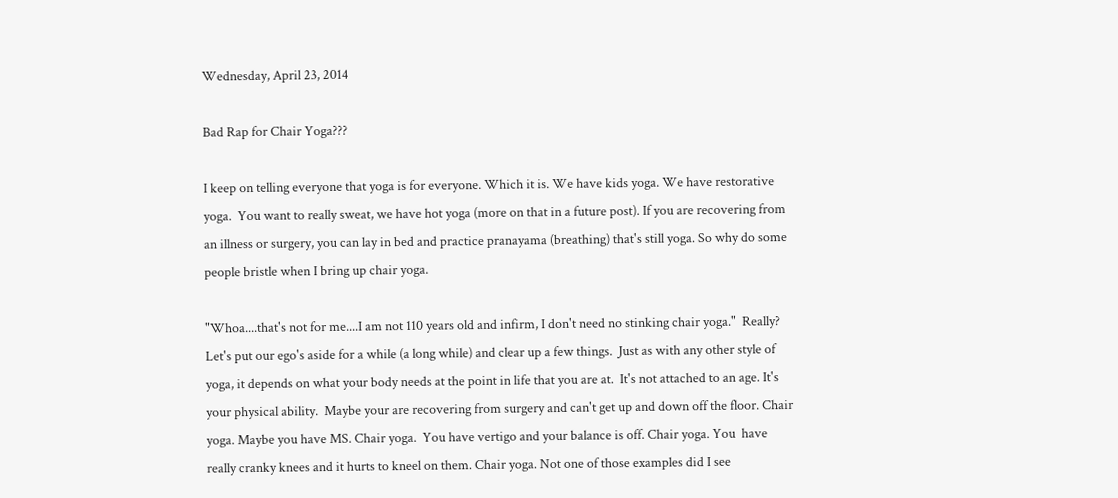Wednesday, April 23, 2014

Bad Rap for Chair Yoga???

I keep on telling everyone that yoga is for everyone. Which it is. We have kids yoga. We have restorative yoga.  You want to really sweat, we have hot yoga (more on that in a future post). If you are recovering from an illness or surgery, you can lay in bed and practice pranayama (breathing) that's still yoga. So why do some people bristle when I bring up chair yoga.

"Whoa....that's not for me....I am not 110 years old and infirm, I don't need no stinking chair yoga."  Really? Let's put our ego's aside for a while (a long while) and clear up a few things.  Just as with any other style of yoga, it depends on what your body needs at the point in life that you are at.  It's not attached to an age. It's your physical ability.  Maybe your are recovering from surgery and can't get up and down off the floor. Chair yoga. Maybe you have MS. Chair yoga.  You have vertigo and your balance is off. Chair yoga. You  have really cranky knees and it hurts to kneel on them. Chair yoga. Not one of those examples did I see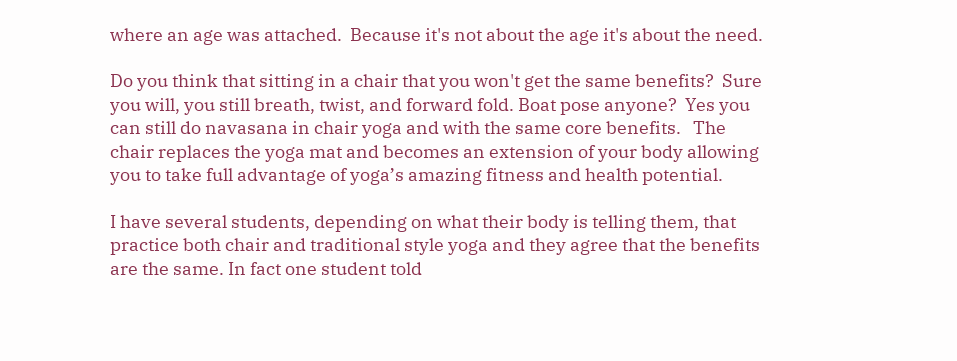where an age was attached.  Because it's not about the age it's about the need.

Do you think that sitting in a chair that you won't get the same benefits?  Sure you will, you still breath, twist, and forward fold. Boat pose anyone?  Yes you can still do navasana in chair yoga and with the same core benefits.   The chair replaces the yoga mat and becomes an extension of your body allowing you to take full advantage of yoga’s amazing fitness and health potential.

I have several students, depending on what their body is telling them, that practice both chair and traditional style yoga and they agree that the benefits are the same. In fact one student told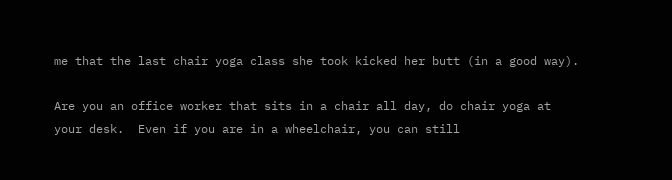me that the last chair yoga class she took kicked her butt (in a good way).

Are you an office worker that sits in a chair all day, do chair yoga at your desk.  Even if you are in a wheelchair, you can still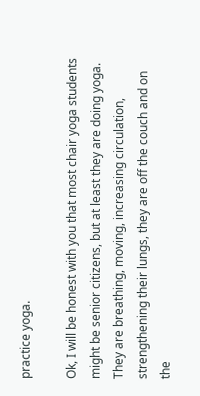practice yoga.

Ok, I will be honest with you that most chair yoga students might be senior citizens, but at least they are doing yoga. They are breathing, moving, increasing circulation, strengthening their lungs, they are off the couch and on the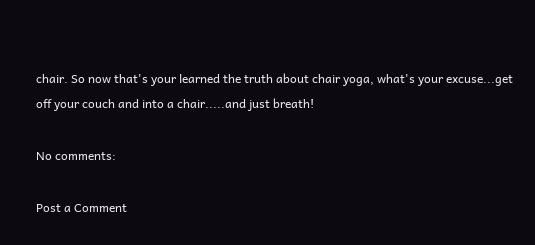chair. So now that's your learned the truth about chair yoga, what's your excuse...get off your couch and into a chair.....and just breath!

No comments:

Post a Comment